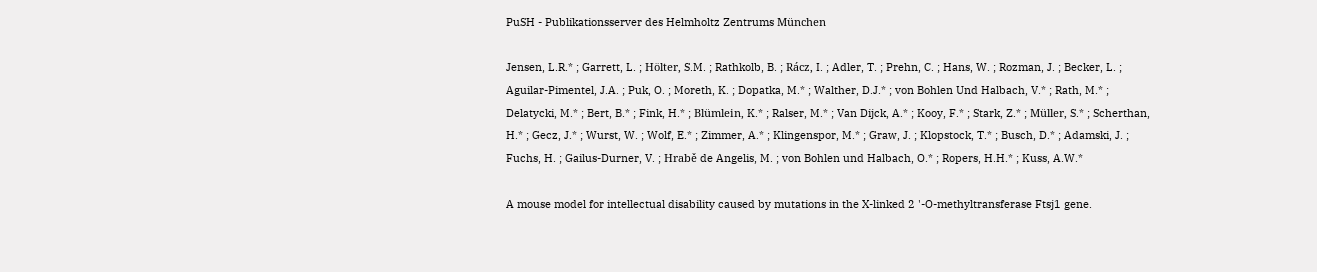PuSH - Publikationsserver des Helmholtz Zentrums München

Jensen, L.R.* ; Garrett, L. ; Hölter, S.M. ; Rathkolb, B. ; Rácz, I. ; Adler, T. ; Prehn, C. ; Hans, W. ; Rozman, J. ; Becker, L. ; Aguilar-Pimentel, J.A. ; Puk, O. ; Moreth, K. ; Dopatka, M.* ; Walther, D.J.* ; von Bohlen Und Halbach, V.* ; Rath, M.* ; Delatycki, M.* ; Bert, B.* ; Fink, H.* ; Blümlein, K.* ; Ralser, M.* ; Van Dijck, A.* ; Kooy, F.* ; Stark, Z.* ; Müller, S.* ; Scherthan, H.* ; Gecz, J.* ; Wurst, W. ; Wolf, E.* ; Zimmer, A.* ; Klingenspor, M.* ; Graw, J. ; Klopstock, T.* ; Busch, D.* ; Adamski, J. ; Fuchs, H. ; Gailus-Durner, V. ; Hrabě de Angelis, M. ; von Bohlen und Halbach, O.* ; Ropers, H.H.* ; Kuss, A.W.*

A mouse model for intellectual disability caused by mutations in the X-linked 2 '-O-methyltransferase Ftsj1 gene.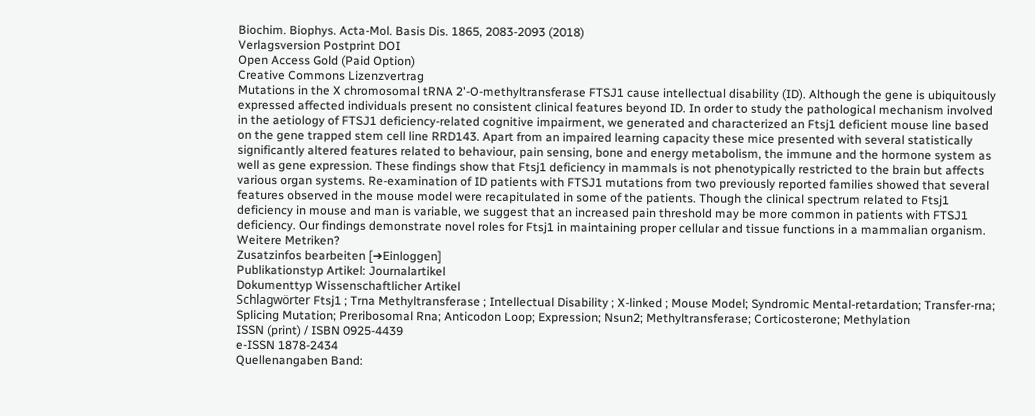Biochim. Biophys. Acta-Mol. Basis Dis. 1865, 2083-2093 (2018)
Verlagsversion Postprint DOI
Open Access Gold (Paid Option)
Creative Commons Lizenzvertrag
Mutations in the X chromosomal tRNA 2'-O-methyltransferase FTSJ1 cause intellectual disability (ID). Although the gene is ubiquitously expressed affected individuals present no consistent clinical features beyond ID. In order to study the pathological mechanism involved in the aetiology of FTSJ1 deficiency-related cognitive impairment, we generated and characterized an Ftsj1 deficient mouse line based on the gene trapped stem cell line RRD143. Apart from an impaired learning capacity these mice presented with several statistically significantly altered features related to behaviour, pain sensing, bone and energy metabolism, the immune and the hormone system as well as gene expression. These findings show that Ftsj1 deficiency in mammals is not phenotypically restricted to the brain but affects various organ systems. Re-examination of ID patients with FTSJ1 mutations from two previously reported families showed that several features observed in the mouse model were recapitulated in some of the patients. Though the clinical spectrum related to Ftsj1 deficiency in mouse and man is variable, we suggest that an increased pain threshold may be more common in patients with FTSJ1 deficiency. Our findings demonstrate novel roles for Ftsj1 in maintaining proper cellular and tissue functions in a mammalian organism.
Weitere Metriken?
Zusatzinfos bearbeiten [➜Einloggen]
Publikationstyp Artikel: Journalartikel
Dokumenttyp Wissenschaftlicher Artikel
Schlagwörter Ftsj1 ; Trna Methyltransferase ; Intellectual Disability ; X-linked ; Mouse Model; Syndromic Mental-retardation; Transfer-rna; Splicing Mutation; Preribosomal Rna; Anticodon Loop; Expression; Nsun2; Methyltransferase; Corticosterone; Methylation
ISSN (print) / ISBN 0925-4439
e-ISSN 1878-2434
Quellenangaben Band: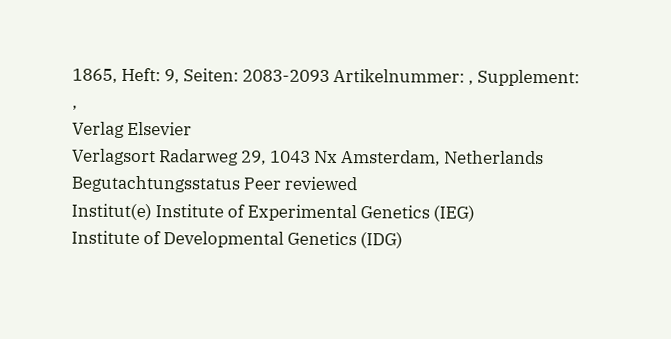1865, Heft: 9, Seiten: 2083-2093 Artikelnummer: , Supplement: ,
Verlag Elsevier
Verlagsort Radarweg 29, 1043 Nx Amsterdam, Netherlands
Begutachtungsstatus Peer reviewed
Institut(e) Institute of Experimental Genetics (IEG)
Institute of Developmental Genetics (IDG)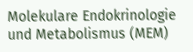Molekulare Endokrinologie und Metabolismus (MEM)